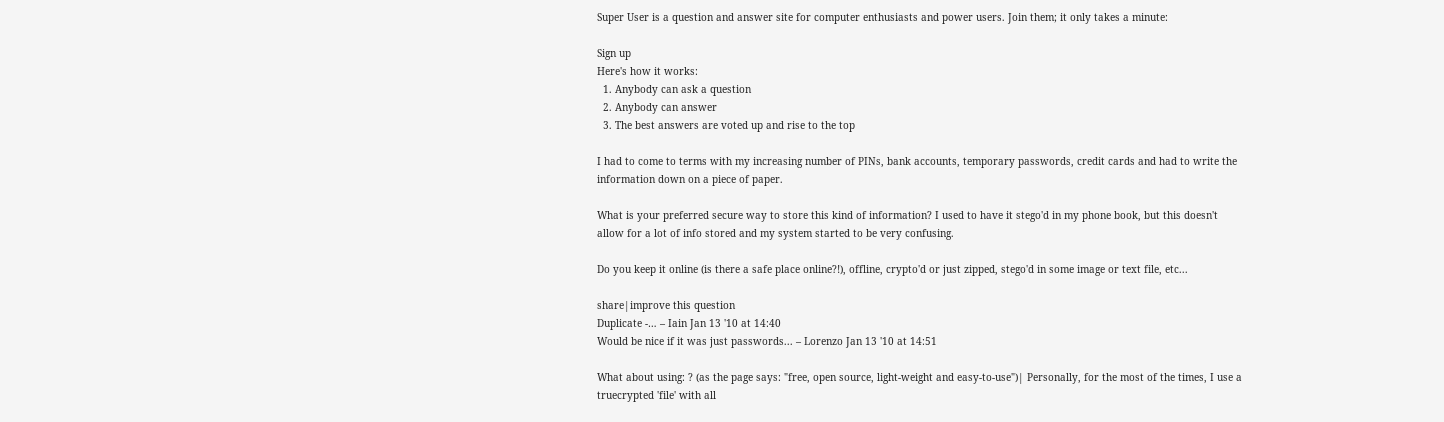Super User is a question and answer site for computer enthusiasts and power users. Join them; it only takes a minute:

Sign up
Here's how it works:
  1. Anybody can ask a question
  2. Anybody can answer
  3. The best answers are voted up and rise to the top

I had to come to terms with my increasing number of PINs, bank accounts, temporary passwords, credit cards and had to write the information down on a piece of paper.

What is your preferred secure way to store this kind of information? I used to have it stego'd in my phone book, but this doesn't allow for a lot of info stored and my system started to be very confusing.

Do you keep it online (is there a safe place online?!), offline, crypto'd or just zipped, stego'd in some image or text file, etc...

share|improve this question
Duplicate -… – Iain Jan 13 '10 at 14:40
Would be nice if it was just passwords... – Lorenzo Jan 13 '10 at 14:51

What about using: ? (as the page says: "free, open source, light-weight and easy-to-use")| Personally, for the most of the times, I use a truecrypted 'file' with all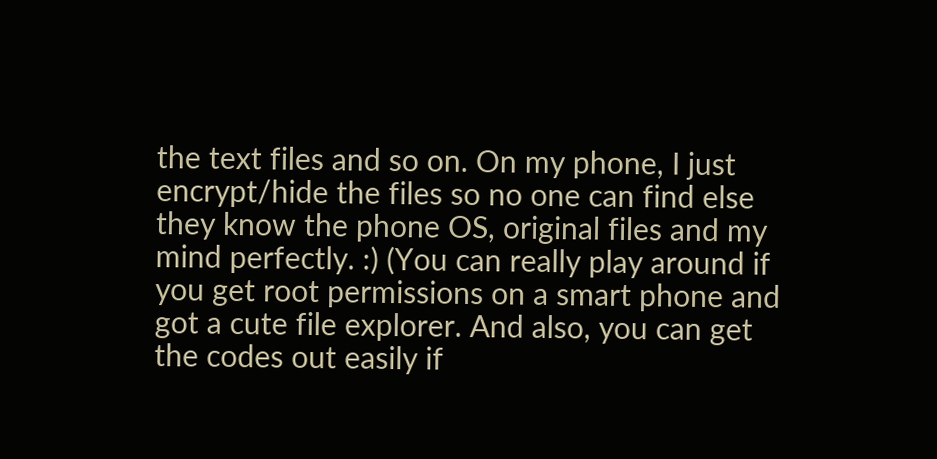the text files and so on. On my phone, I just encrypt/hide the files so no one can find else they know the phone OS, original files and my mind perfectly. :) (You can really play around if you get root permissions on a smart phone and got a cute file explorer. And also, you can get the codes out easily if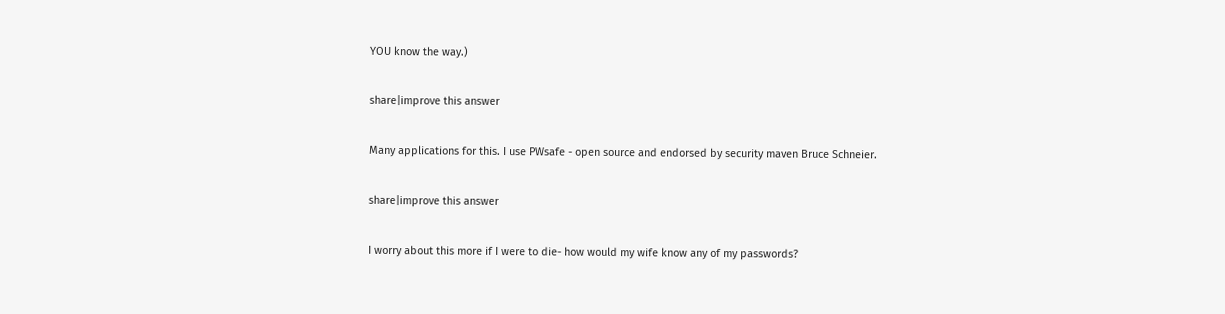YOU know the way.)

share|improve this answer

Many applications for this. I use PWsafe - open source and endorsed by security maven Bruce Schneier.

share|improve this answer

I worry about this more if I were to die- how would my wife know any of my passwords?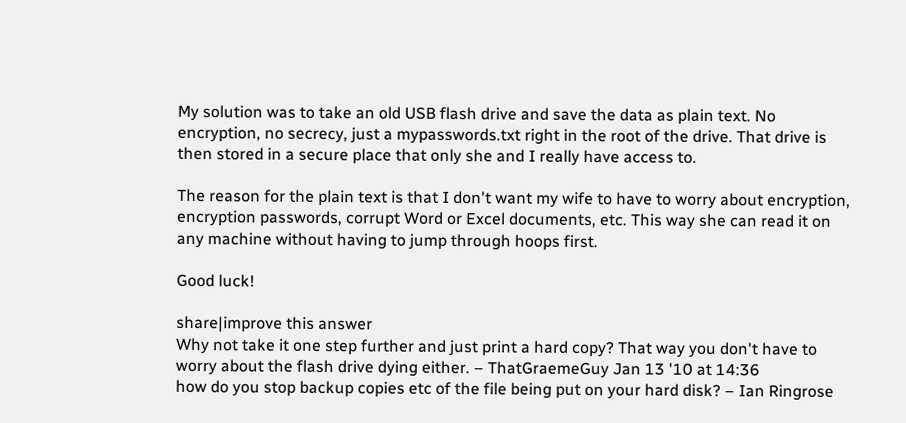My solution was to take an old USB flash drive and save the data as plain text. No encryption, no secrecy, just a mypasswords.txt right in the root of the drive. That drive is then stored in a secure place that only she and I really have access to.

The reason for the plain text is that I don't want my wife to have to worry about encryption, encryption passwords, corrupt Word or Excel documents, etc. This way she can read it on any machine without having to jump through hoops first.

Good luck!

share|improve this answer
Why not take it one step further and just print a hard copy? That way you don't have to worry about the flash drive dying either. – ThatGraemeGuy Jan 13 '10 at 14:36
how do you stop backup copies etc of the file being put on your hard disk? – Ian Ringrose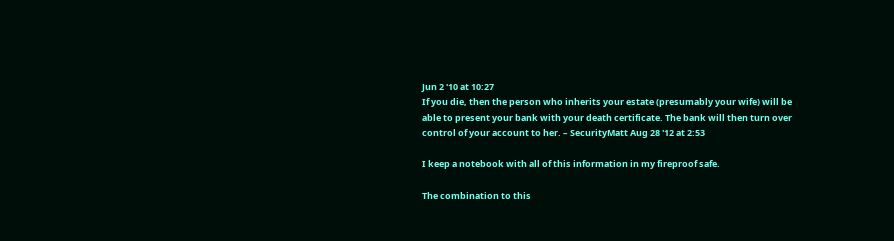Jun 2 '10 at 10:27
If you die, then the person who inherits your estate (presumably your wife) will be able to present your bank with your death certificate. The bank will then turn over control of your account to her. – SecurityMatt Aug 28 '12 at 2:53

I keep a notebook with all of this information in my fireproof safe.

The combination to this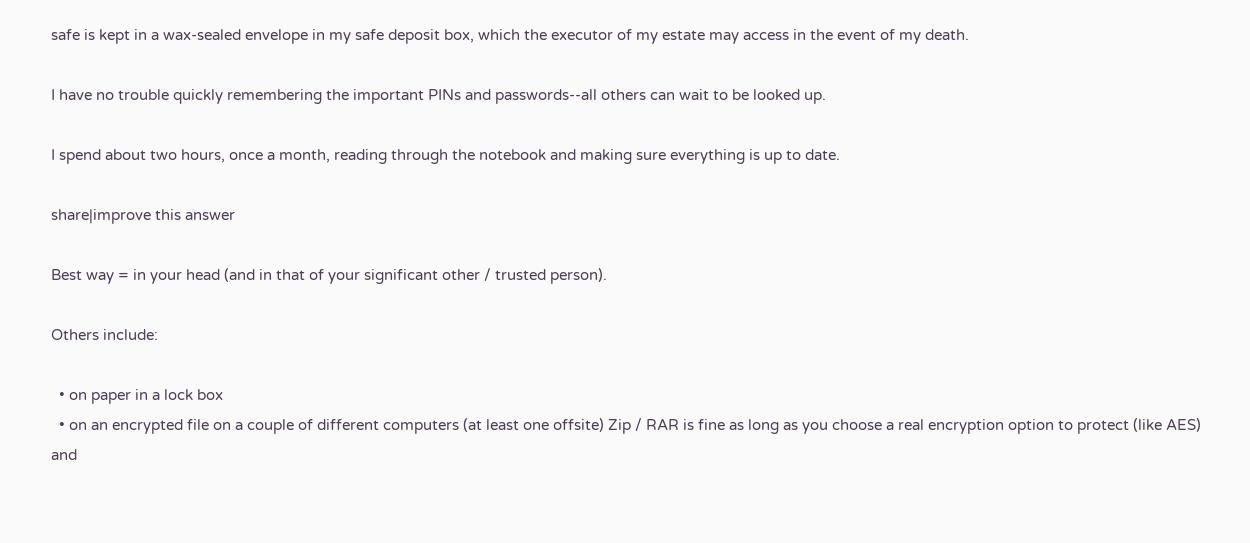safe is kept in a wax-sealed envelope in my safe deposit box, which the executor of my estate may access in the event of my death.

I have no trouble quickly remembering the important PINs and passwords--all others can wait to be looked up.

I spend about two hours, once a month, reading through the notebook and making sure everything is up to date.

share|improve this answer

Best way = in your head (and in that of your significant other / trusted person).

Others include:

  • on paper in a lock box
  • on an encrypted file on a couple of different computers (at least one offsite) Zip / RAR is fine as long as you choose a real encryption option to protect (like AES) and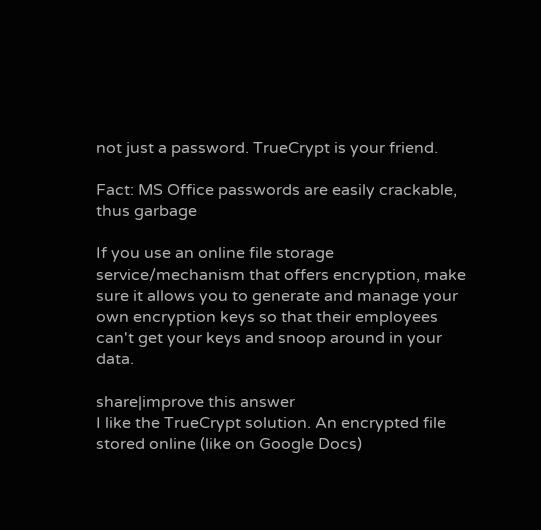not just a password. TrueCrypt is your friend.

Fact: MS Office passwords are easily crackable, thus garbage

If you use an online file storage service/mechanism that offers encryption, make sure it allows you to generate and manage your own encryption keys so that their employees can't get your keys and snoop around in your data.

share|improve this answer
I like the TrueCrypt solution. An encrypted file stored online (like on Google Docs)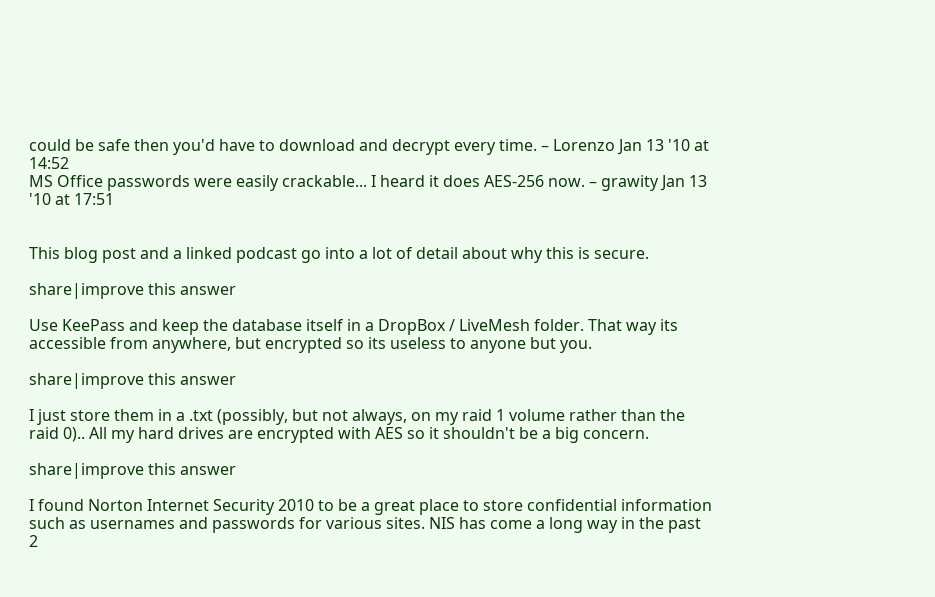could be safe then you'd have to download and decrypt every time. – Lorenzo Jan 13 '10 at 14:52
MS Office passwords were easily crackable... I heard it does AES-256 now. – grawity Jan 13 '10 at 17:51


This blog post and a linked podcast go into a lot of detail about why this is secure.

share|improve this answer

Use KeePass and keep the database itself in a DropBox / LiveMesh folder. That way its accessible from anywhere, but encrypted so its useless to anyone but you.

share|improve this answer

I just store them in a .txt (possibly, but not always, on my raid 1 volume rather than the raid 0).. All my hard drives are encrypted with AES so it shouldn't be a big concern.

share|improve this answer

I found Norton Internet Security 2010 to be a great place to store confidential information such as usernames and passwords for various sites. NIS has come a long way in the past 2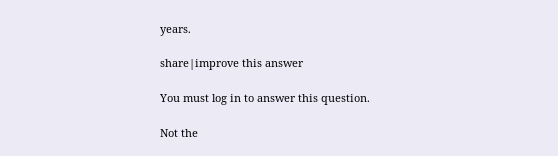years.

share|improve this answer

You must log in to answer this question.

Not the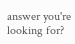answer you're looking for?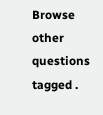Browse other questions tagged .